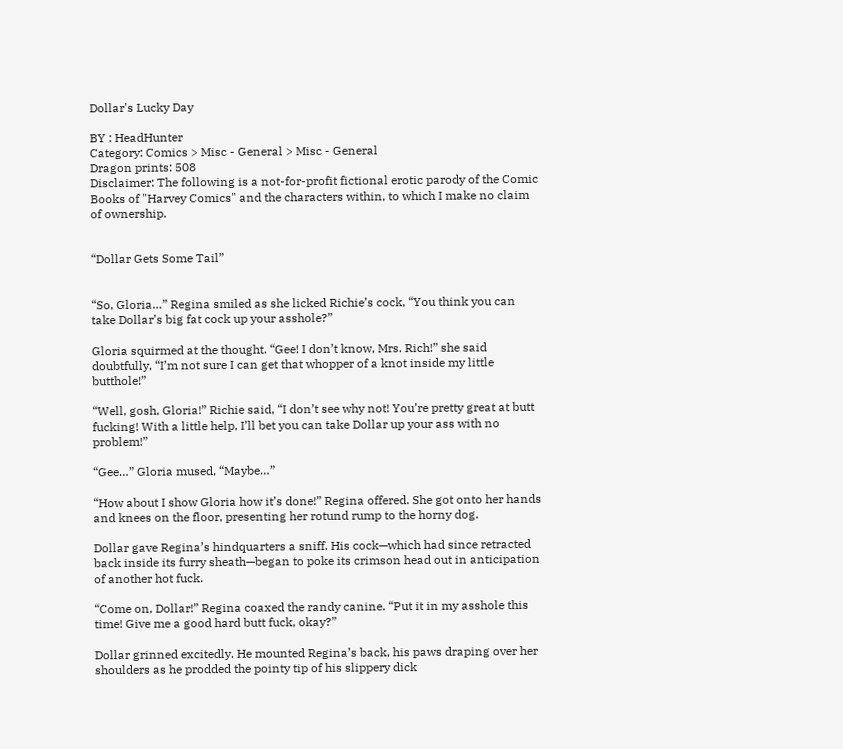Dollar's Lucky Day

BY : HeadHunter
Category: Comics > Misc - General > Misc - General
Dragon prints: 508
Disclaimer: The following is a not-for-profit fictional erotic parody of the Comic Books of "Harvey Comics" and the characters within, to which I make no claim of ownership.


“Dollar Gets Some Tail”


“So, Gloria…” Regina smiled as she licked Richie’s cock, “You think you can take Dollar’s big fat cock up your asshole?”

Gloria squirmed at the thought. “Gee! I don’t know, Mrs. Rich!” she said doubtfully, “I’m not sure I can get that whopper of a knot inside my little butthole!”

“Well, gosh, Gloria!” Richie said, “I don’t see why not! You’re pretty great at butt fucking! With a little help, I’ll bet you can take Dollar up your ass with no problem!”

“Gee…” Gloria mused, “Maybe…”

“How about I show Gloria how it’s done!” Regina offered. She got onto her hands and knees on the floor, presenting her rotund rump to the horny dog.

Dollar gave Regina’s hindquarters a sniff. His cock—which had since retracted back inside its furry sheath—began to poke its crimson head out in anticipation of another hot fuck.

“Come on, Dollar!” Regina coaxed the randy canine. “Put it in my asshole this time! Give me a good hard butt fuck, okay?”

Dollar grinned excitedly. He mounted Regina’s back, his paws draping over her shoulders as he prodded the pointy tip of his slippery dick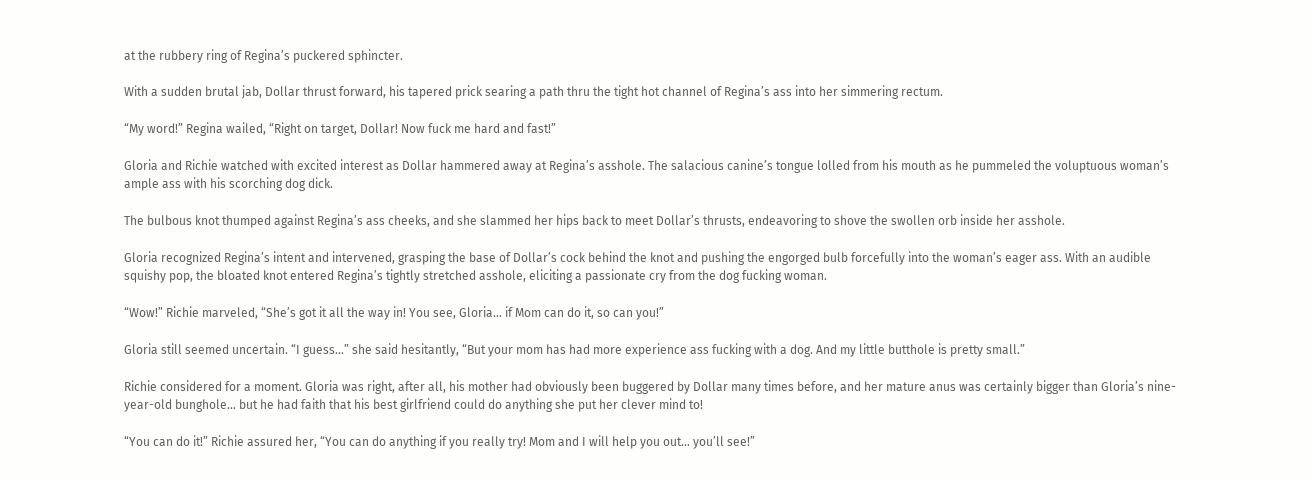at the rubbery ring of Regina’s puckered sphincter.

With a sudden brutal jab, Dollar thrust forward, his tapered prick searing a path thru the tight hot channel of Regina’s ass into her simmering rectum.

“My word!” Regina wailed, “Right on target, Dollar! Now fuck me hard and fast!”

Gloria and Richie watched with excited interest as Dollar hammered away at Regina’s asshole. The salacious canine’s tongue lolled from his mouth as he pummeled the voluptuous woman’s ample ass with his scorching dog dick.

The bulbous knot thumped against Regina’s ass cheeks, and she slammed her hips back to meet Dollar’s thrusts, endeavoring to shove the swollen orb inside her asshole.

Gloria recognized Regina’s intent and intervened, grasping the base of Dollar’s cock behind the knot and pushing the engorged bulb forcefully into the woman’s eager ass. With an audible squishy pop, the bloated knot entered Regina’s tightly stretched asshole, eliciting a passionate cry from the dog fucking woman.

“Wow!” Richie marveled, “She’s got it all the way in! You see, Gloria… if Mom can do it, so can you!”

Gloria still seemed uncertain. “I guess…” she said hesitantly, “But your mom has had more experience ass fucking with a dog. And my little butthole is pretty small.”

Richie considered for a moment. Gloria was right, after all, his mother had obviously been buggered by Dollar many times before, and her mature anus was certainly bigger than Gloria’s nine-year-old bunghole… but he had faith that his best girlfriend could do anything she put her clever mind to!

“You can do it!” Richie assured her, “You can do anything if you really try! Mom and I will help you out… you’ll see!”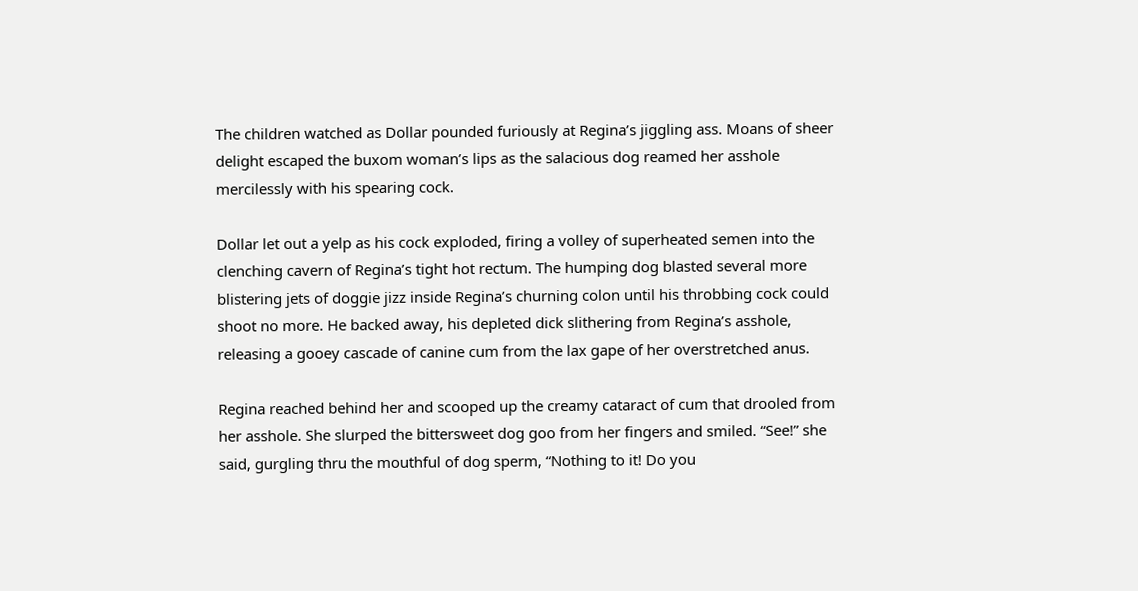The children watched as Dollar pounded furiously at Regina’s jiggling ass. Moans of sheer delight escaped the buxom woman’s lips as the salacious dog reamed her asshole mercilessly with his spearing cock.

Dollar let out a yelp as his cock exploded, firing a volley of superheated semen into the clenching cavern of Regina’s tight hot rectum. The humping dog blasted several more blistering jets of doggie jizz inside Regina’s churning colon until his throbbing cock could shoot no more. He backed away, his depleted dick slithering from Regina’s asshole, releasing a gooey cascade of canine cum from the lax gape of her overstretched anus.

Regina reached behind her and scooped up the creamy cataract of cum that drooled from her asshole. She slurped the bittersweet dog goo from her fingers and smiled. “See!” she said, gurgling thru the mouthful of dog sperm, “Nothing to it! Do you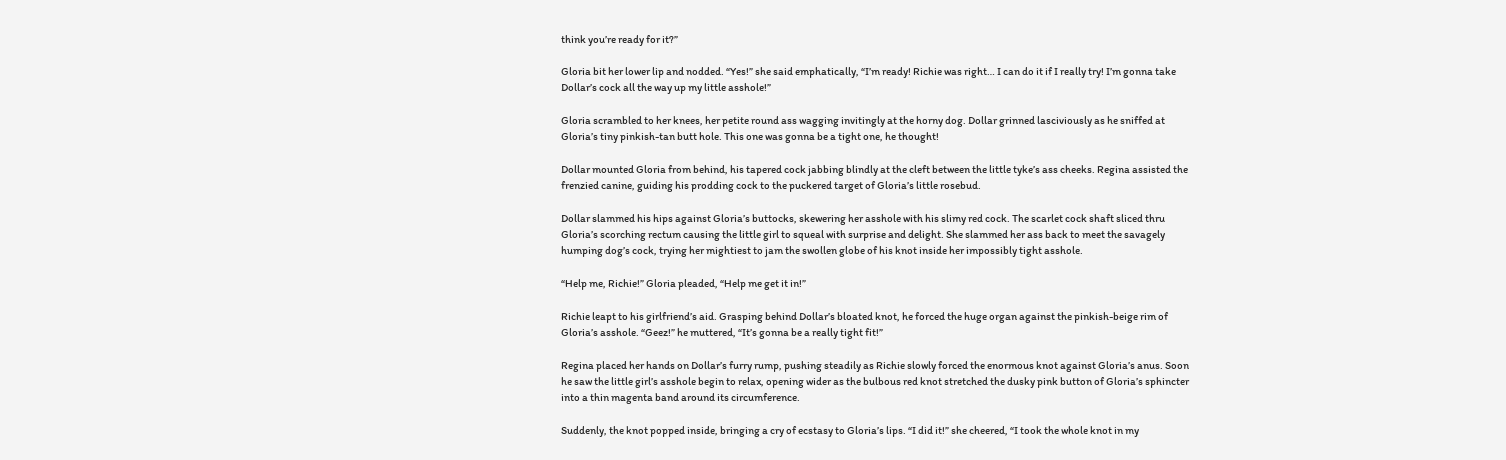think you’re ready for it?”

Gloria bit her lower lip and nodded. “Yes!” she said emphatically, “I’m ready! Richie was right… I can do it if I really try! I’m gonna take Dollar’s cock all the way up my little asshole!”

Gloria scrambled to her knees, her petite round ass wagging invitingly at the horny dog. Dollar grinned lasciviously as he sniffed at Gloria’s tiny pinkish-tan butt hole. This one was gonna be a tight one, he thought!

Dollar mounted Gloria from behind, his tapered cock jabbing blindly at the cleft between the little tyke’s ass cheeks. Regina assisted the frenzied canine, guiding his prodding cock to the puckered target of Gloria’s little rosebud.

Dollar slammed his hips against Gloria’s buttocks, skewering her asshole with his slimy red cock. The scarlet cock shaft sliced thru Gloria’s scorching rectum causing the little girl to squeal with surprise and delight. She slammed her ass back to meet the savagely humping dog’s cock, trying her mightiest to jam the swollen globe of his knot inside her impossibly tight asshole.

“Help me, Richie!” Gloria pleaded, “Help me get it in!”

Richie leapt to his girlfriend’s aid. Grasping behind Dollar’s bloated knot, he forced the huge organ against the pinkish-beige rim of Gloria’s asshole. “Geez!” he muttered, “It’s gonna be a really tight fit!”

Regina placed her hands on Dollar’s furry rump, pushing steadily as Richie slowly forced the enormous knot against Gloria’s anus. Soon he saw the little girl’s asshole begin to relax, opening wider as the bulbous red knot stretched the dusky pink button of Gloria’s sphincter into a thin magenta band around its circumference.

Suddenly, the knot popped inside, bringing a cry of ecstasy to Gloria’s lips. “I did it!” she cheered, “I took the whole knot in my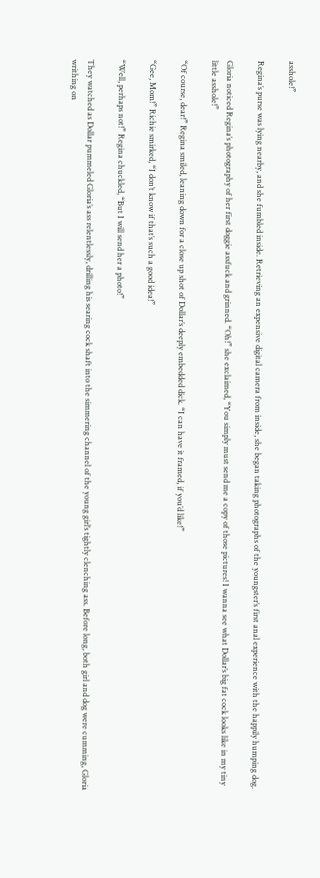asshole!”

Regina’s purse was lying nearby, and she fumbled inside. Retrieving an expensive digital camera from inside, she began taking photographs of the youngster’s first anal experience with the happily humping dog.

Gloria noticed Regina’s photography of her first doggie assfuck and grinned. “Oh!” she exclaimed, “You simply must send me a copy of those pictures! I wanna see what Dollar’s big fat cock looks like in my tiny little asshole!”

“Of course, dear!” Regina smiled, leaning down for a close up shot of Dollar’s deeply embedded dick. “I can have it framed, if you’d like!”

“Gee, Mom!” Richie smirked, “I don’t know if that’s such a good idea!”

“Well, perhaps not!” Regina chuckled, “But I will send her a photo!”

They watched as Dollar pummeled Gloria’s ass relentlessly, drilling his searing cock shaft into the simmering channel of the young girl’s tightly clenching ass. Before long, both girl and dog were cumming, Gloria writhing on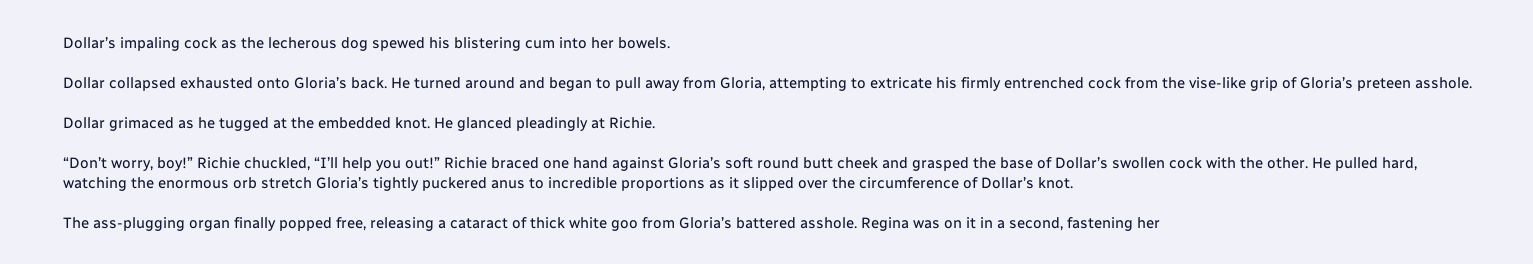Dollar’s impaling cock as the lecherous dog spewed his blistering cum into her bowels.

Dollar collapsed exhausted onto Gloria’s back. He turned around and began to pull away from Gloria, attempting to extricate his firmly entrenched cock from the vise-like grip of Gloria’s preteen asshole.

Dollar grimaced as he tugged at the embedded knot. He glanced pleadingly at Richie.

“Don’t worry, boy!” Richie chuckled, “I’ll help you out!” Richie braced one hand against Gloria’s soft round butt cheek and grasped the base of Dollar’s swollen cock with the other. He pulled hard, watching the enormous orb stretch Gloria’s tightly puckered anus to incredible proportions as it slipped over the circumference of Dollar’s knot.

The ass-plugging organ finally popped free, releasing a cataract of thick white goo from Gloria’s battered asshole. Regina was on it in a second, fastening her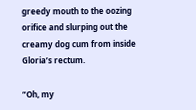greedy mouth to the oozing orifice and slurping out the creamy dog cum from inside Gloria’s rectum.

“Oh, my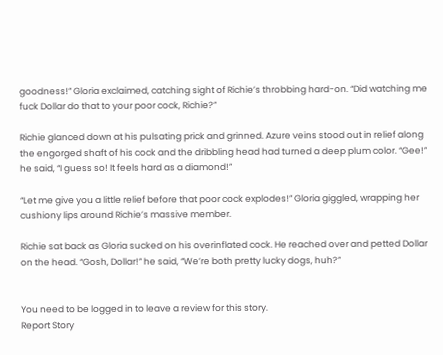goodness!” Gloria exclaimed, catching sight of Richie’s throbbing hard-on. “Did watching me fuck Dollar do that to your poor cock, Richie?”

Richie glanced down at his pulsating prick and grinned. Azure veins stood out in relief along the engorged shaft of his cock and the dribbling head had turned a deep plum color. “Gee!” he said, “I guess so! It feels hard as a diamond!”

“Let me give you a little relief before that poor cock explodes!” Gloria giggled, wrapping her cushiony lips around Richie’s massive member.

Richie sat back as Gloria sucked on his overinflated cock. He reached over and petted Dollar on the head. “Gosh, Dollar!” he said, “We’re both pretty lucky dogs, huh?”


You need to be logged in to leave a review for this story.
Report Story